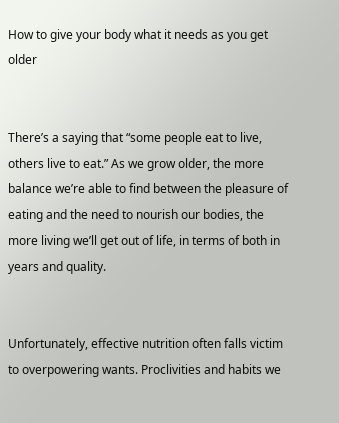How to give your body what it needs as you get older


There’s a saying that “some people eat to live, others live to eat.” As we grow older, the more balance we’re able to find between the pleasure of eating and the need to nourish our bodies, the more living we’ll get out of life, in terms of both in years and quality.


Unfortunately, effective nutrition often falls victim to overpowering wants. Proclivities and habits we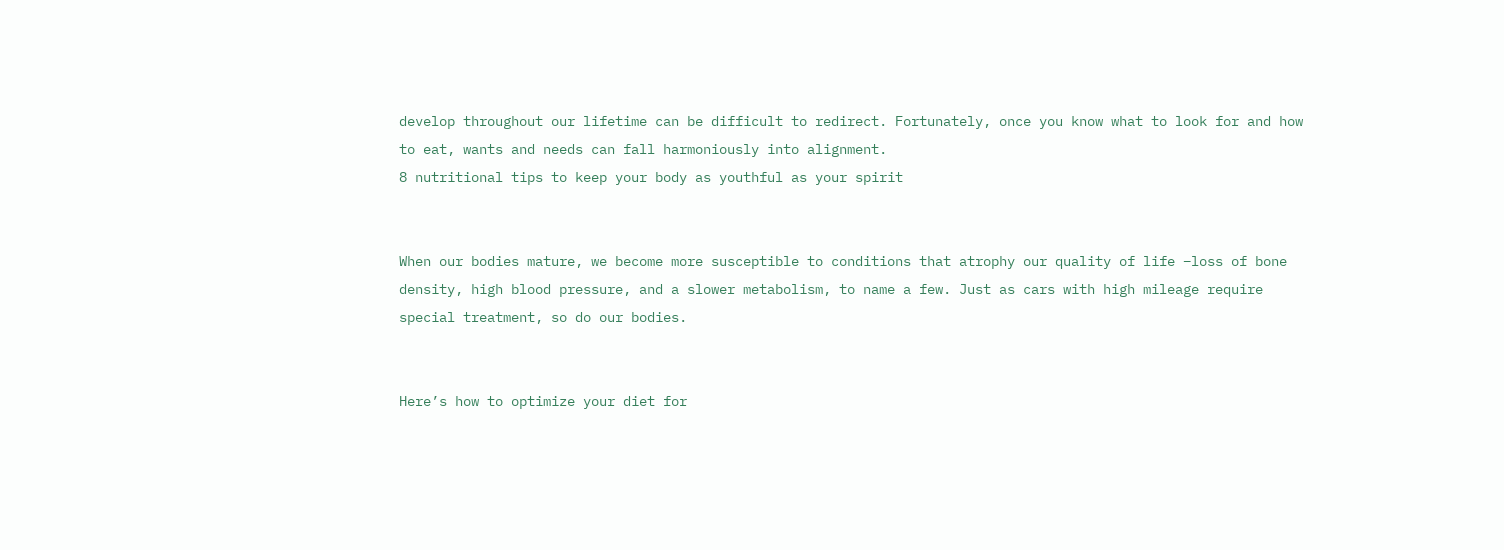develop throughout our lifetime can be difficult to redirect. Fortunately, once you know what to look for and how to eat, wants and needs can fall harmoniously into alignment.
8 nutritional tips to keep your body as youthful as your spirit


When our bodies mature, we become more susceptible to conditions that atrophy our quality of life –loss of bone density, high blood pressure, and a slower metabolism, to name a few. Just as cars with high mileage require special treatment, so do our bodies.


Here’s how to optimize your diet for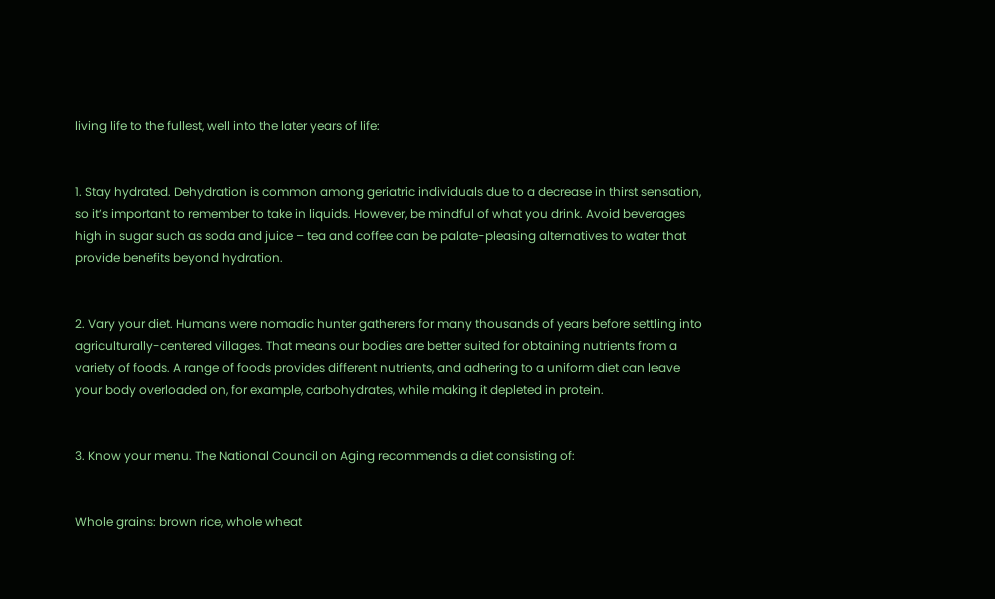living life to the fullest, well into the later years of life:


1. Stay hydrated. Dehydration is common among geriatric individuals due to a decrease in thirst sensation, so it’s important to remember to take in liquids. However, be mindful of what you drink. Avoid beverages high in sugar such as soda and juice – tea and coffee can be palate-pleasing alternatives to water that provide benefits beyond hydration.


2. Vary your diet. Humans were nomadic hunter gatherers for many thousands of years before settling into agriculturally-centered villages. That means our bodies are better suited for obtaining nutrients from a variety of foods. A range of foods provides different nutrients, and adhering to a uniform diet can leave your body overloaded on, for example, carbohydrates, while making it depleted in protein.


3. Know your menu. The National Council on Aging recommends a diet consisting of:


Whole grains: brown rice, whole wheat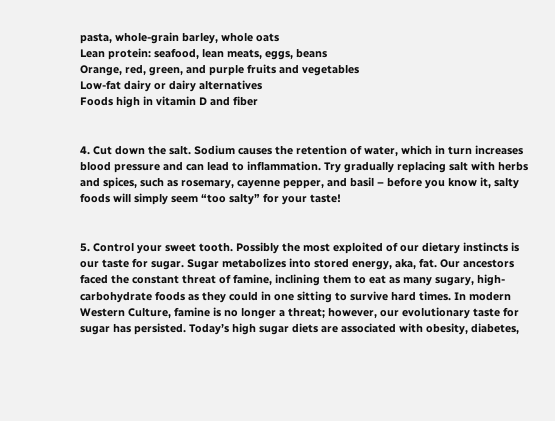pasta, whole-grain barley, whole oats
Lean protein: seafood, lean meats, eggs, beans
Orange, red, green, and purple fruits and vegetables
Low-fat dairy or dairy alternatives
Foods high in vitamin D and fiber


4. Cut down the salt. Sodium causes the retention of water, which in turn increases blood pressure and can lead to inflammation. Try gradually replacing salt with herbs and spices, such as rosemary, cayenne pepper, and basil – before you know it, salty foods will simply seem “too salty” for your taste!


5. Control your sweet tooth. Possibly the most exploited of our dietary instincts is our taste for sugar. Sugar metabolizes into stored energy, aka, fat. Our ancestors faced the constant threat of famine, inclining them to eat as many sugary, high-carbohydrate foods as they could in one sitting to survive hard times. In modern Western Culture, famine is no longer a threat; however, our evolutionary taste for sugar has persisted. Today’s high sugar diets are associated with obesity, diabetes,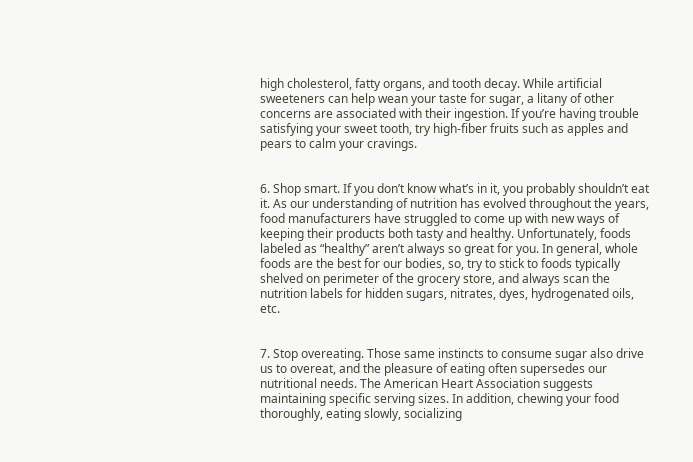high cholesterol, fatty organs, and tooth decay. While artificial sweeteners can help wean your taste for sugar, a litany of other concerns are associated with their ingestion. If you’re having trouble satisfying your sweet tooth, try high-fiber fruits such as apples and pears to calm your cravings.


6. Shop smart. If you don’t know what’s in it, you probably shouldn’t eat it. As our understanding of nutrition has evolved throughout the years, food manufacturers have struggled to come up with new ways of keeping their products both tasty and healthy. Unfortunately, foods labeled as “healthy” aren’t always so great for you. In general, whole foods are the best for our bodies, so, try to stick to foods typically shelved on perimeter of the grocery store, and always scan the nutrition labels for hidden sugars, nitrates, dyes, hydrogenated oils, etc.


7. Stop overeating. Those same instincts to consume sugar also drive us to overeat, and the pleasure of eating often supersedes our nutritional needs. The American Heart Association suggests maintaining specific serving sizes. In addition, chewing your food thoroughly, eating slowly, socializing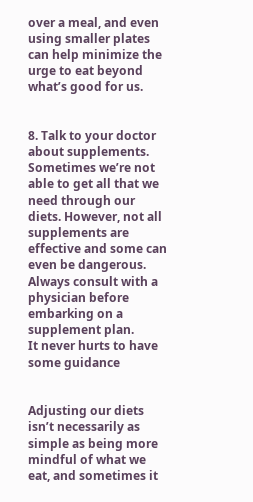over a meal, and even using smaller plates can help minimize the urge to eat beyond what’s good for us.


8. Talk to your doctor about supplements. Sometimes we’re not able to get all that we need through our diets. However, not all supplements are effective and some can even be dangerous. Always consult with a physician before embarking on a supplement plan.
It never hurts to have some guidance


Adjusting our diets isn’t necessarily as simple as being more mindful of what we eat, and sometimes it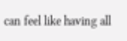can feel like having all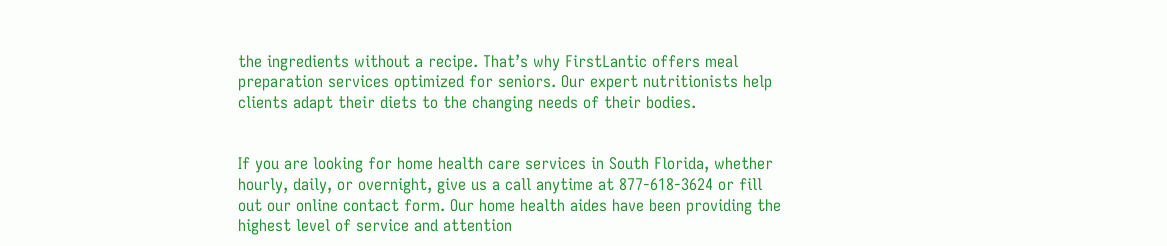the ingredients without a recipe. That’s why FirstLantic offers meal preparation services optimized for seniors. Our expert nutritionists help clients adapt their diets to the changing needs of their bodies.


If you are looking for home health care services in South Florida, whether hourly, daily, or overnight, give us a call anytime at 877-618-3624 or fill out our online contact form. Our home health aides have been providing the highest level of service and attention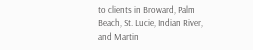to clients in Broward, Palm Beach, St. Lucie, Indian River, and Martin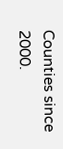Counties since 2000.